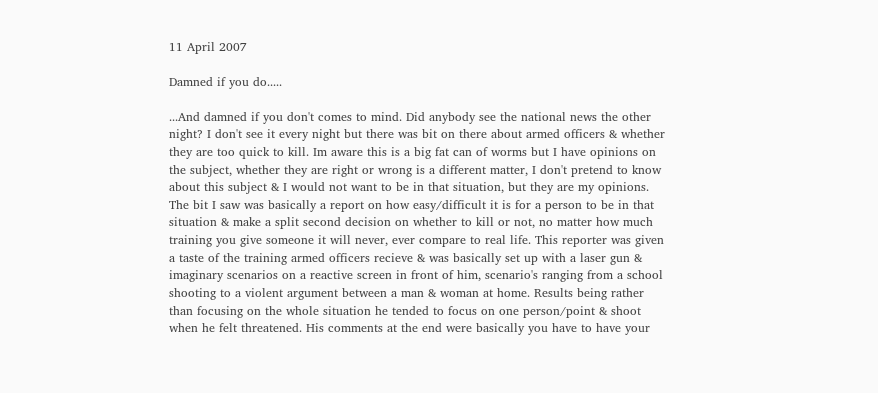11 April 2007

Damned if you do.....

...And damned if you don't comes to mind. Did anybody see the national news the other night? I don't see it every night but there was bit on there about armed officers & whether they are too quick to kill. Im aware this is a big fat can of worms but I have opinions on the subject, whether they are right or wrong is a different matter, I don't pretend to know about this subject & I would not want to be in that situation, but they are my opinions.
The bit I saw was basically a report on how easy/difficult it is for a person to be in that situation & make a split second decision on whether to kill or not, no matter how much training you give someone it will never, ever compare to real life. This reporter was given a taste of the training armed officers recieve & was basically set up with a laser gun & imaginary scenarios on a reactive screen in front of him, scenario's ranging from a school shooting to a violent argument between a man & woman at home. Results being rather than focusing on the whole situation he tended to focus on one person/point & shoot when he felt threatened. His comments at the end were basically you have to have your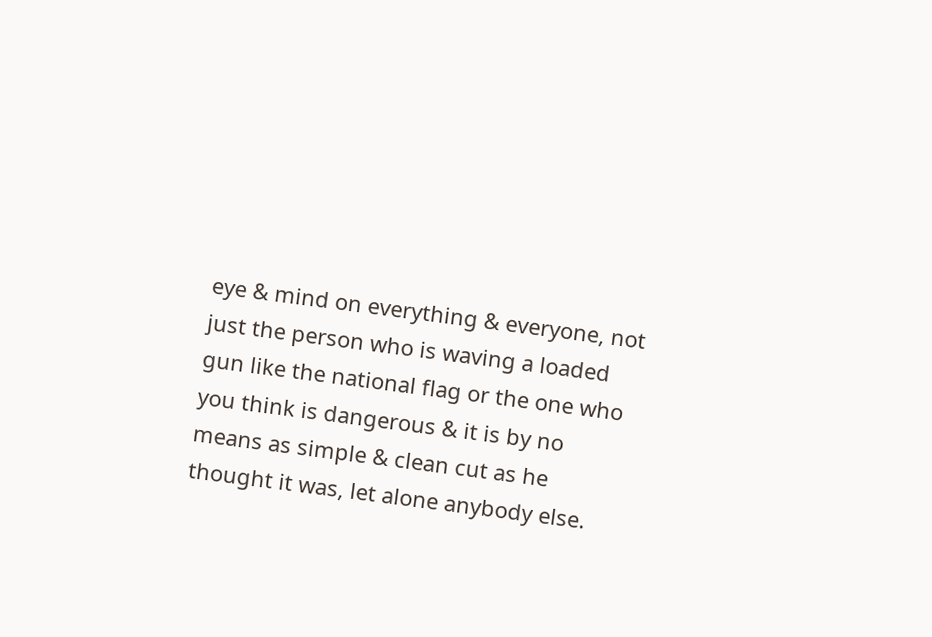eye & mind on everything & everyone, not just the person who is waving a loaded gun like the national flag or the one who you think is dangerous & it is by no means as simple & clean cut as he thought it was, let alone anybody else.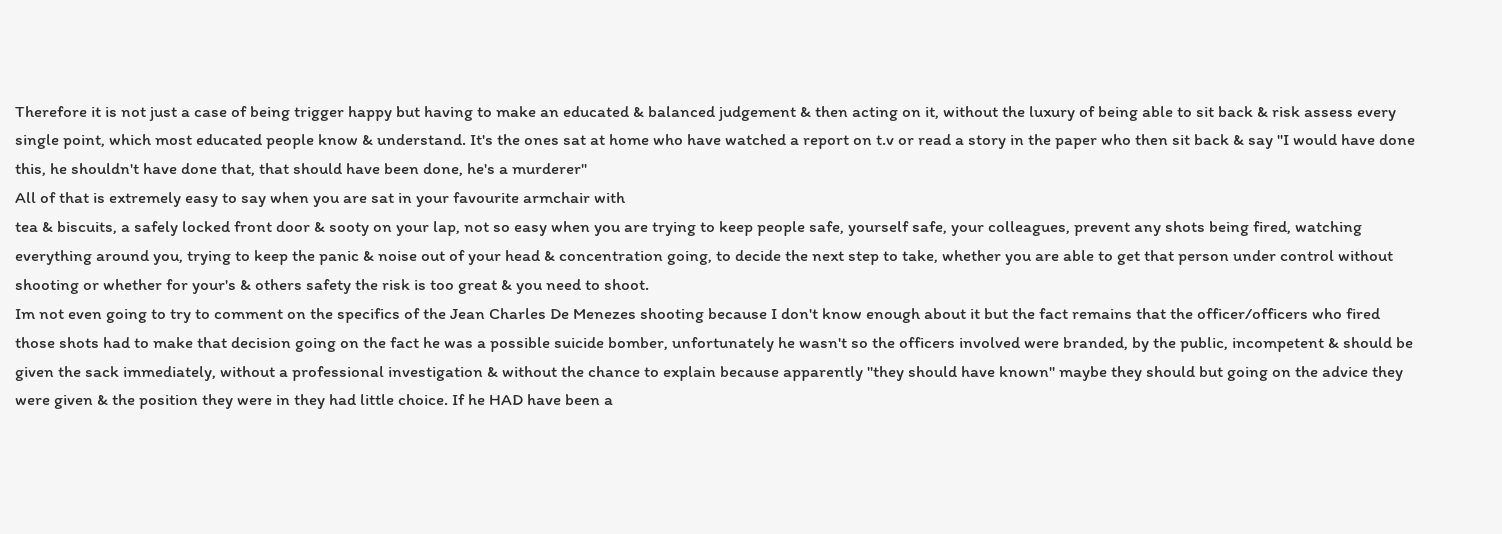Therefore it is not just a case of being trigger happy but having to make an educated & balanced judgement & then acting on it, without the luxury of being able to sit back & risk assess every single point, which most educated people know & understand. It's the ones sat at home who have watched a report on t.v or read a story in the paper who then sit back & say ''I would have done this, he shouldn't have done that, that should have been done, he's a murderer''
All of that is extremely easy to say when you are sat in your favourite armchair with
tea & biscuits, a safely locked front door & sooty on your lap, not so easy when you are trying to keep people safe, yourself safe, your colleagues, prevent any shots being fired, watching everything around you, trying to keep the panic & noise out of your head & concentration going, to decide the next step to take, whether you are able to get that person under control without shooting or whether for your's & others safety the risk is too great & you need to shoot.
Im not even going to try to comment on the specifics of the Jean Charles De Menezes shooting because I don't know enough about it but the fact remains that the officer/officers who fired those shots had to make that decision going on the fact he was a possible suicide bomber, unfortunately he wasn't so the officers involved were branded, by the public, incompetent & should be given the sack immediately, without a professional investigation & without the chance to explain because apparently ''they should have known'' maybe they should but going on the advice they were given & the position they were in they had little choice. If he HAD have been a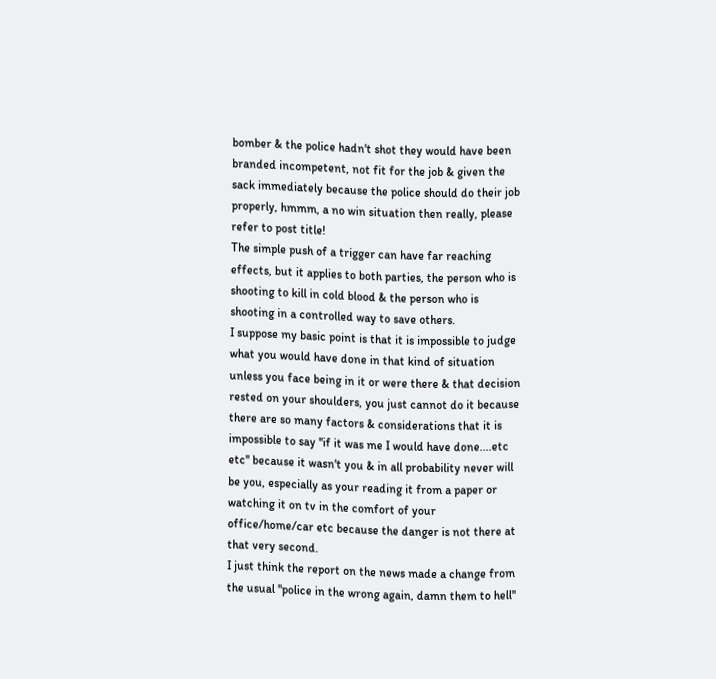bomber & the police hadn't shot they would have been branded incompetent, not fit for the job & given the sack immediately because the police should do their job properly, hmmm, a no win situation then really, please refer to post title!
The simple push of a trigger can have far reaching effects, but it applies to both parties, the person who is shooting to kill in cold blood & the person who is shooting in a controlled way to save others.
I suppose my basic point is that it is impossible to judge what you would have done in that kind of situation unless you face being in it or were there & that decision rested on your shoulders, you just cannot do it because there are so many factors & considerations that it is impossible to say ''if it was me I would have done....etc etc'' because it wasn't you & in all probability never will be you, especially as your reading it from a paper or watching it on tv in the comfort of your office/home/car etc because the danger is not there at that very second.
I just think the report on the news made a change from the usual ''police in the wrong again, damn them to hell''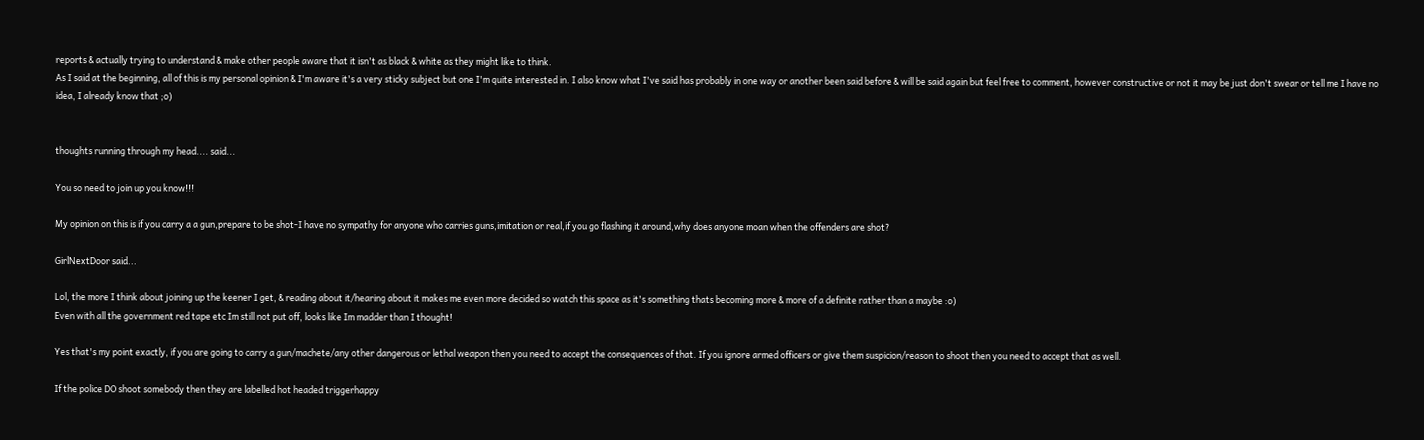reports & actually trying to understand & make other people aware that it isn't as black & white as they might like to think.
As I said at the beginning, all of this is my personal opinion & I'm aware it's a very sticky subject but one I'm quite interested in. I also know what I've said has probably in one way or another been said before & will be said again but feel free to comment, however constructive or not it may be just don't swear or tell me I have no idea, I already know that ;o)


thoughts running through my head.... said...

You so need to join up you know!!!

My opinion on this is if you carry a a gun,prepare to be shot-I have no sympathy for anyone who carries guns,imitation or real,if you go flashing it around,why does anyone moan when the offenders are shot?

GirlNextDoor said...

Lol, the more I think about joining up the keener I get, & reading about it/hearing about it makes me even more decided so watch this space as it's something thats becoming more & more of a definite rather than a maybe :o)
Even with all the government red tape etc Im still not put off, looks like Im madder than I thought!

Yes that's my point exactly, if you are going to carry a gun/machete/any other dangerous or lethal weapon then you need to accept the consequences of that. If you ignore armed officers or give them suspicion/reason to shoot then you need to accept that as well.

If the police DO shoot somebody then they are labelled hot headed triggerhappy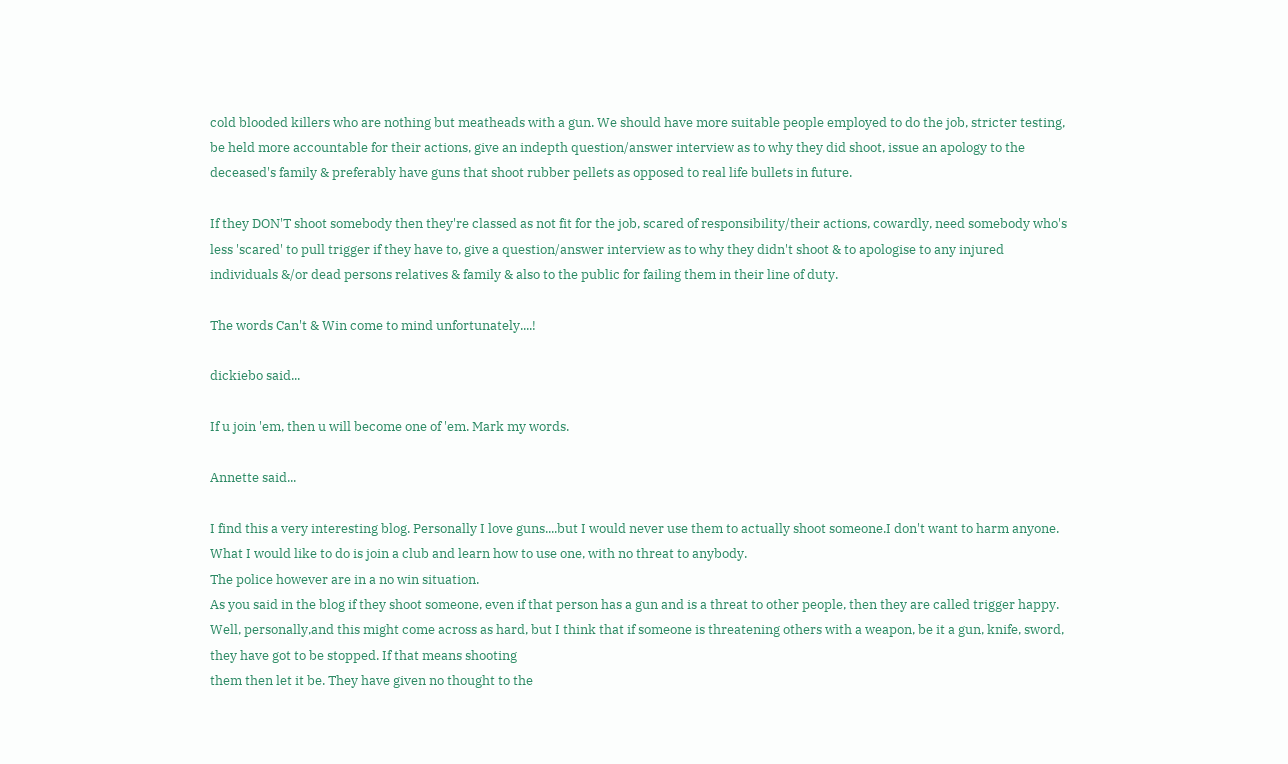cold blooded killers who are nothing but meatheads with a gun. We should have more suitable people employed to do the job, stricter testing, be held more accountable for their actions, give an indepth question/answer interview as to why they did shoot, issue an apology to the deceased's family & preferably have guns that shoot rubber pellets as opposed to real life bullets in future.

If they DON'T shoot somebody then they're classed as not fit for the job, scared of responsibility/their actions, cowardly, need somebody who's less 'scared' to pull trigger if they have to, give a question/answer interview as to why they didn't shoot & to apologise to any injured individuals &/or dead persons relatives & family & also to the public for failing them in their line of duty.

The words Can't & Win come to mind unfortunately....!

dickiebo said...

If u join 'em, then u will become one of 'em. Mark my words.

Annette said...

I find this a very interesting blog. Personally I love guns....but I would never use them to actually shoot someone.I don't want to harm anyone.
What I would like to do is join a club and learn how to use one, with no threat to anybody.
The police however are in a no win situation.
As you said in the blog if they shoot someone, even if that person has a gun and is a threat to other people, then they are called trigger happy.
Well, personally,and this might come across as hard, but I think that if someone is threatening others with a weapon, be it a gun, knife, sword, they have got to be stopped. If that means shooting
them then let it be. They have given no thought to the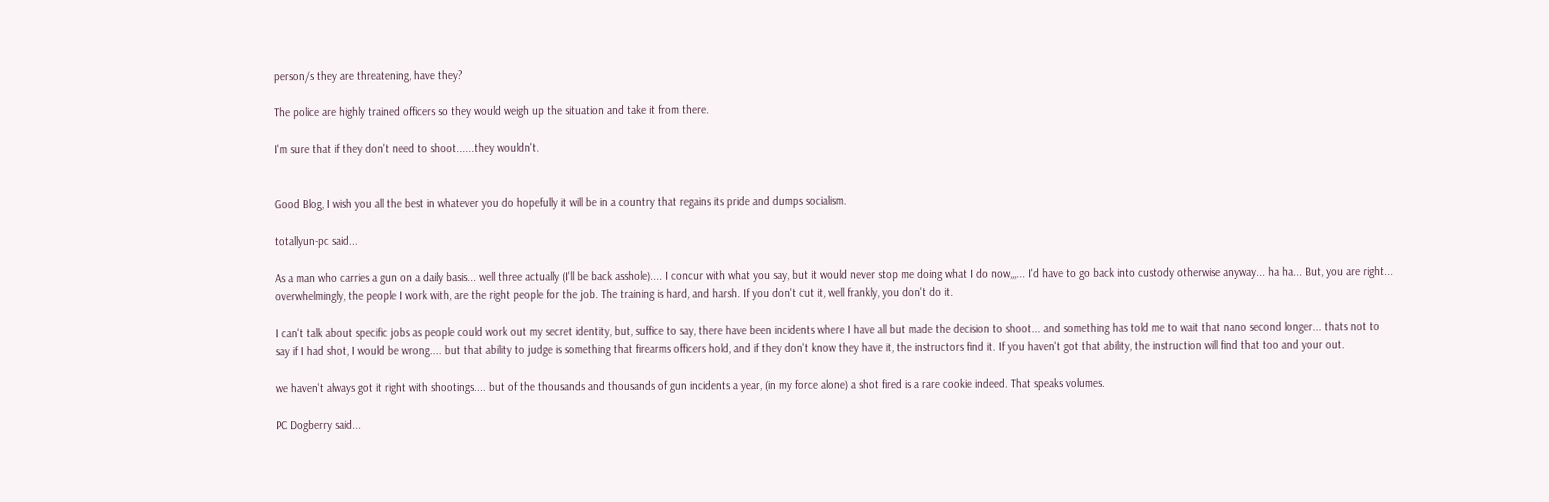person/s they are threatening, have they?

The police are highly trained officers so they would weigh up the situation and take it from there.

I'm sure that if they don't need to shoot......they wouldn't.


Good Blog, I wish you all the best in whatever you do hopefully it will be in a country that regains its pride and dumps socialism.

totallyun-pc said...

As a man who carries a gun on a daily basis... well three actually (I'll be back asshole).... I concur with what you say, but it would never stop me doing what I do now,,,... I'd have to go back into custody otherwise anyway... ha ha... But, you are right... overwhelmingly, the people I work with, are the right people for the job. The training is hard, and harsh. If you don't cut it, well frankly, you don't do it.

I can't talk about specific jobs as people could work out my secret identity, but, suffice to say, there have been incidents where I have all but made the decision to shoot... and something has told me to wait that nano second longer... thats not to say if I had shot, I would be wrong.... but that ability to judge is something that firearms officers hold, and if they don't know they have it, the instructors find it. If you haven't got that ability, the instruction will find that too and your out.

we haven't always got it right with shootings.... but of the thousands and thousands of gun incidents a year, (in my force alone) a shot fired is a rare cookie indeed. That speaks volumes.

PC Dogberry said...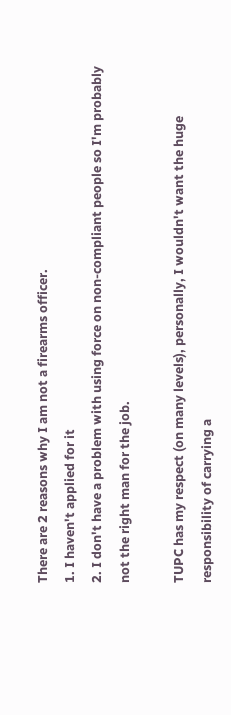There are 2 reasons why I am not a firearms officer.
1. I haven't applied for it
2. I don't have a problem with using force on non-compliant people so I'm probably not the right man for the job.

TUPC has my respect (on many levels), personally, I wouldn't want the huge responsibility of carrying a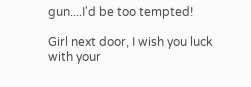gun....I'd be too tempted!

Girl next door, I wish you luck with your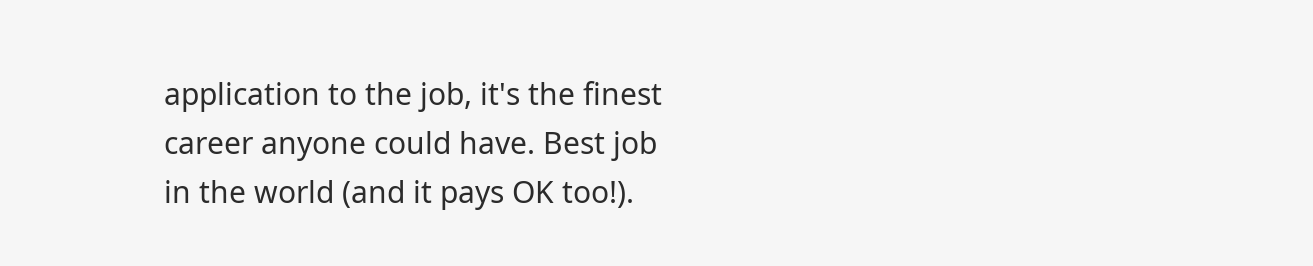application to the job, it's the finest career anyone could have. Best job in the world (and it pays OK too!).